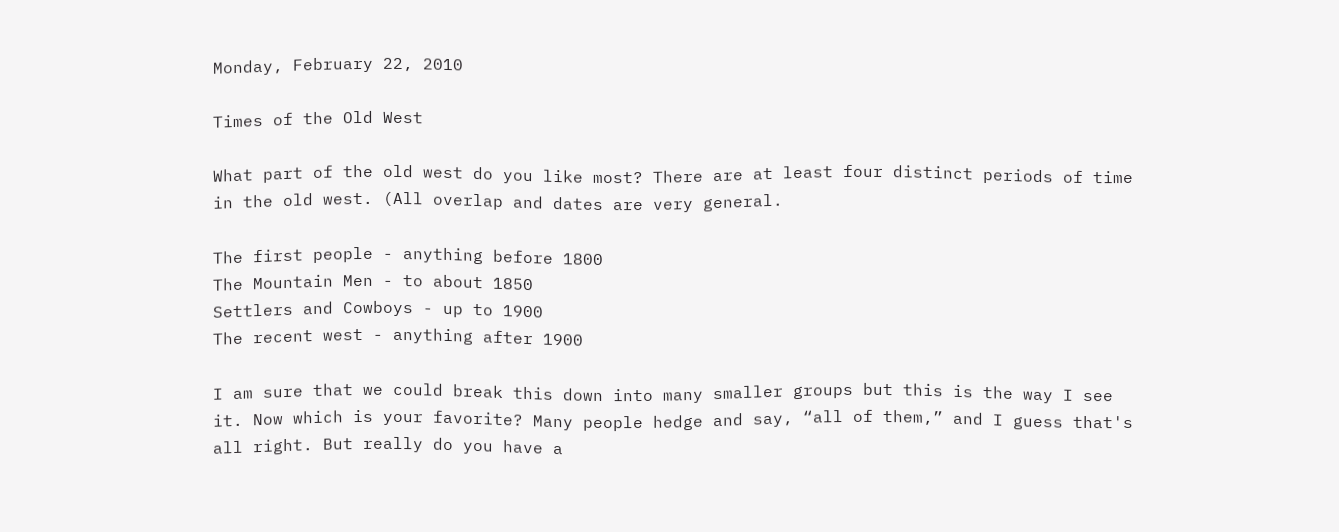Monday, February 22, 2010

Times of the Old West

What part of the old west do you like most? There are at least four distinct periods of time in the old west. (All overlap and dates are very general.

The first people - anything before 1800
The Mountain Men - to about 1850
Settlers and Cowboys - up to 1900
The recent west - anything after 1900

I am sure that we could break this down into many smaller groups but this is the way I see it. Now which is your favorite? Many people hedge and say, “all of them,” and I guess that's all right. But really do you have a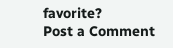favorite?
Post a Comment